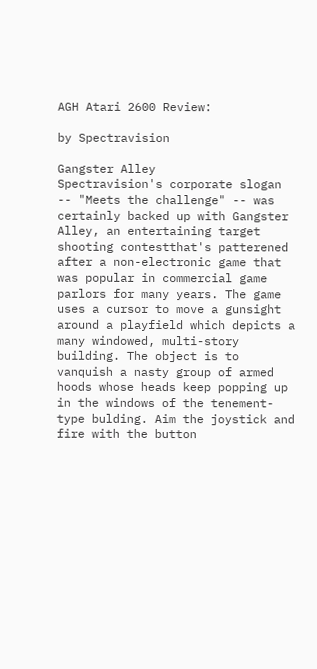AGH Atari 2600 Review:

by Spectravision

Gangster Alley
Spectravision's corporate slogan -- "Meets the challenge" -- was certainly backed up with Gangster Alley, an entertaining target shooting contestthat's patterened after a non-electronic game that was popular in commercial game parlors for many years. The game uses a cursor to move a gunsight around a playfield which depicts a many windowed, multi-story building. The object is to vanquish a nasty group of armed hoods whose heads keep popping up in the windows of the tenement-type bulding. Aim the joystick and fire with the button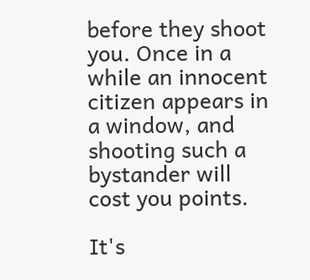before they shoot you. Once in a while an innocent citizen appears in a window, and shooting such a bystander will cost you points.

It's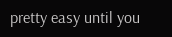pretty easy until you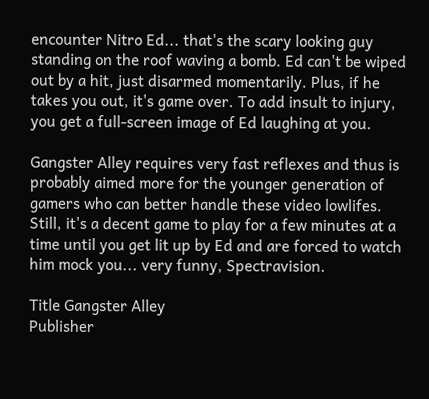encounter Nitro Ed... that's the scary looking guy standing on the roof waving a bomb. Ed can't be wiped out by a hit, just disarmed momentarily. Plus, if he takes you out, it's game over. To add insult to injury, you get a full-screen image of Ed laughing at you.

Gangster Alley requires very fast reflexes and thus is probably aimed more for the younger generation of gamers who can better handle these video lowlifes. Still, it's a decent game to play for a few minutes at a time until you get lit up by Ed and are forced to watch him mock you... very funny, Spectravision.

Title Gangster Alley
Publisher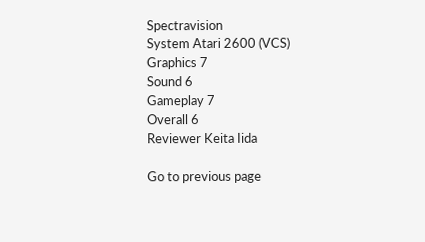Spectravision
System Atari 2600 (VCS)
Graphics 7
Sound 6
Gameplay 7
Overall 6
Reviewer Keita Iida

Go to previous page